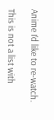Anime I’d like to re-watch.

This is not a list with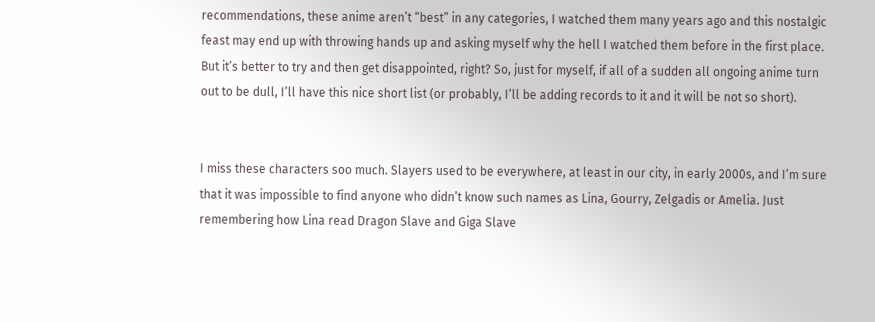recommendations, these anime aren’t “best” in any categories, I watched them many years ago and this nostalgic feast may end up with throwing hands up and asking myself why the hell I watched them before in the first place. But it’s better to try and then get disappointed, right? So, just for myself, if all of a sudden all ongoing anime turn out to be dull, I’ll have this nice short list (or probably, I’ll be adding records to it and it will be not so short).


I miss these characters soo much. Slayers used to be everywhere, at least in our city, in early 2000s, and I’m sure that it was impossible to find anyone who didn’t know such names as Lina, Gourry, Zelgadis or Amelia. Just remembering how Lina read Dragon Slave and Giga Slave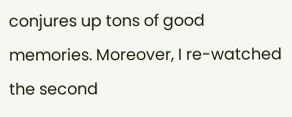conjures up tons of good memories. Moreover, I re-watched the second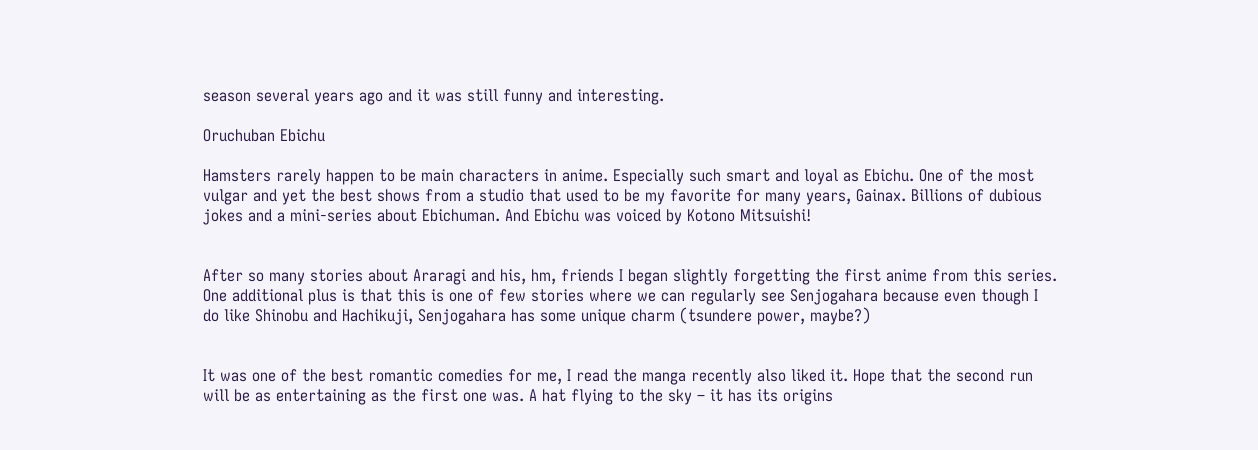season several years ago and it was still funny and interesting.

Oruchuban Ebichu

Hamsters rarely happen to be main characters in anime. Especially such smart and loyal as Ebichu. One of the most vulgar and yet the best shows from a studio that used to be my favorite for many years, Gainax. Billions of dubious jokes and a mini-series about Ebichuman. And Ebichu was voiced by Kotono Mitsuishi!


After so many stories about Araragi and his, hm, friends I began slightly forgetting the first anime from this series. One additional plus is that this is one of few stories where we can regularly see Senjogahara because even though I do like Shinobu and Hachikuji, Senjogahara has some unique charm (tsundere power, maybe?)


It was one of the best romantic comedies for me, I read the manga recently also liked it. Hope that the second run will be as entertaining as the first one was. A hat flying to the sky – it has its origins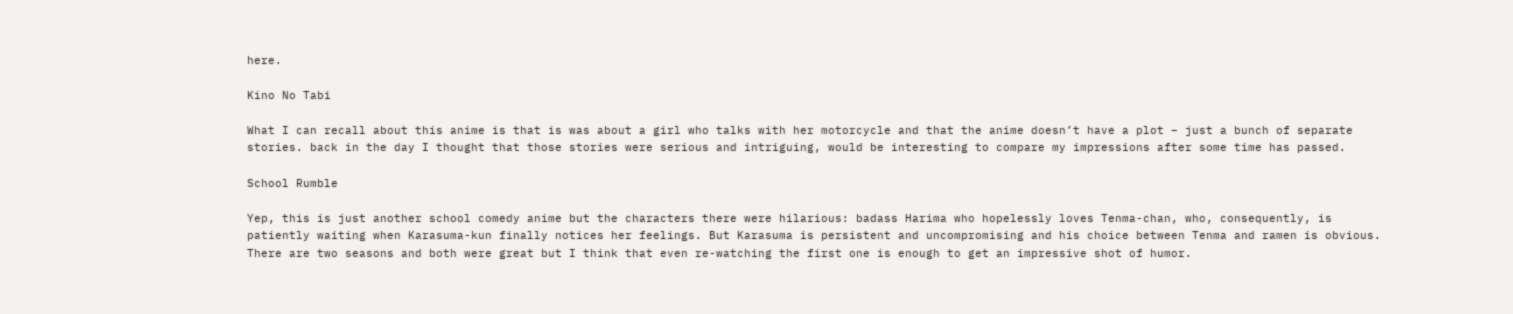here.

Kino No Tabi

What I can recall about this anime is that is was about a girl who talks with her motorcycle and that the anime doesn’t have a plot – just a bunch of separate stories. back in the day I thought that those stories were serious and intriguing, would be interesting to compare my impressions after some time has passed.

School Rumble

Yep, this is just another school comedy anime but the characters there were hilarious: badass Harima who hopelessly loves Tenma-chan, who, consequently, is patiently waiting when Karasuma-kun finally notices her feelings. But Karasuma is persistent and uncompromising and his choice between Tenma and ramen is obvious. There are two seasons and both were great but I think that even re-watching the first one is enough to get an impressive shot of humor.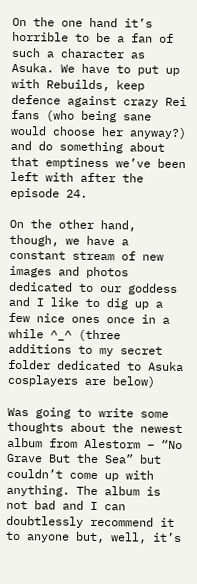On the one hand it’s horrible to be a fan of such a character as Asuka. We have to put up with Rebuilds, keep defence against crazy Rei fans (who being sane would choose her anyway?) and do something about that emptiness we’ve been left with after the episode 24.

On the other hand, though, we have a constant stream of new images and photos dedicated to our goddess and I like to dig up a few nice ones once in a while ^_^ (three additions to my secret folder dedicated to Asuka cosplayers are below)

Was going to write some thoughts about the newest album from Alestorm – “No Grave But the Sea” but couldn’t come up with anything. The album is not bad and I can doubtlessly recommend it to anyone but, well, it’s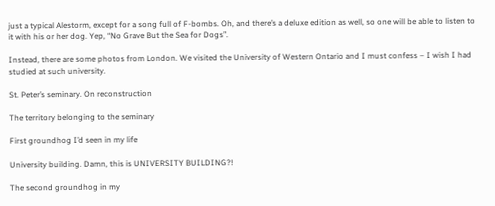just a typical Alestorm, except for a song full of F-bombs. Oh, and there’s a deluxe edition as well, so one will be able to listen to it with his or her dog. Yep, “No Grave But the Sea for Dogs”.

Instead, there are some photos from London. We visited the University of Western Ontario and I must confess – I wish I had studied at such university.

St. Peter’s seminary. On reconstruction

The territory belonging to the seminary

First groundhog I’d seen in my life

University building. Damn, this is UNIVERSITY BUILDING?!

The second groundhog in my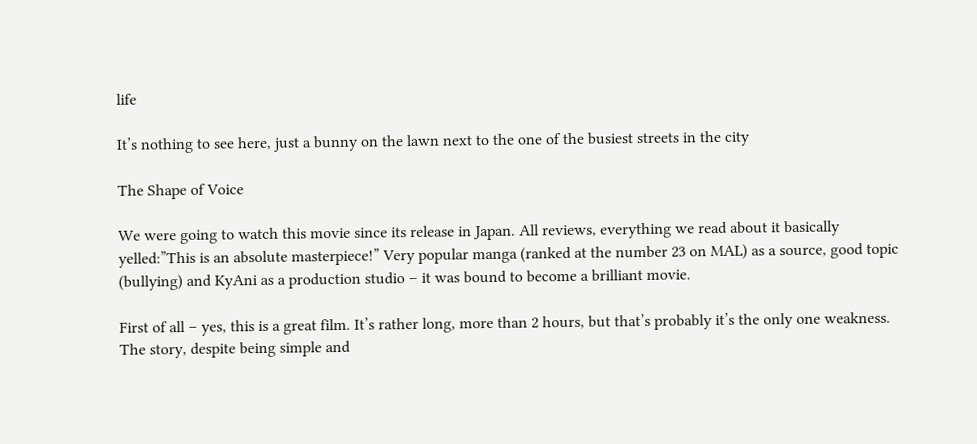life

It’s nothing to see here, just a bunny on the lawn next to the one of the busiest streets in the city

The Shape of Voice

We were going to watch this movie since its release in Japan. All reviews, everything we read about it basically yelled:”This is an absolute masterpiece!” Very popular manga (ranked at the number 23 on MAL) as a source, good topic (bullying) and KyAni as a production studio – it was bound to become a brilliant movie.

First of all – yes, this is a great film. It’s rather long, more than 2 hours, but that’s probably it’s the only one weakness. The story, despite being simple and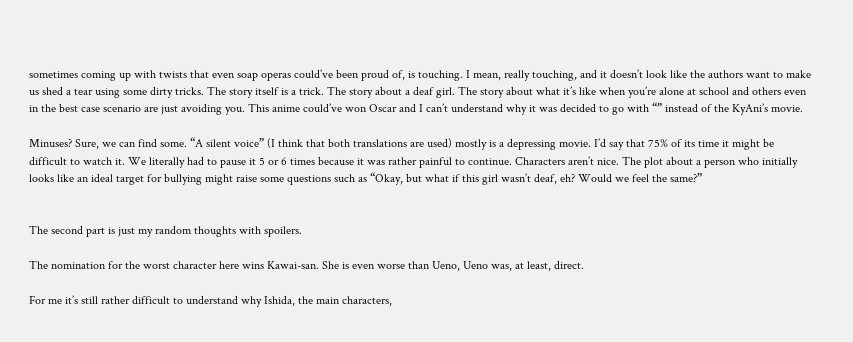sometimes coming up with twists that even soap operas could’ve been proud of, is touching. I mean, really touching, and it doesn’t look like the authors want to make us shed a tear using some dirty tricks. The story itself is a trick. The story about a deaf girl. The story about what it’s like when you’re alone at school and others even in the best case scenario are just avoiding you. This anime could’ve won Oscar and I can’t understand why it was decided to go with “” instead of the KyAni’s movie.

Minuses? Sure, we can find some. “A silent voice” (I think that both translations are used) mostly is a depressing movie. I’d say that 75% of its time it might be difficult to watch it. We literally had to pause it 5 or 6 times because it was rather painful to continue. Characters aren’t nice. The plot about a person who initially looks like an ideal target for bullying might raise some questions such as “Okay, but what if this girl wasn’t deaf, eh? Would we feel the same?”


The second part is just my random thoughts with spoilers.

The nomination for the worst character here wins Kawai-san. She is even worse than Ueno, Ueno was, at least, direct.

For me it’s still rather difficult to understand why Ishida, the main characters,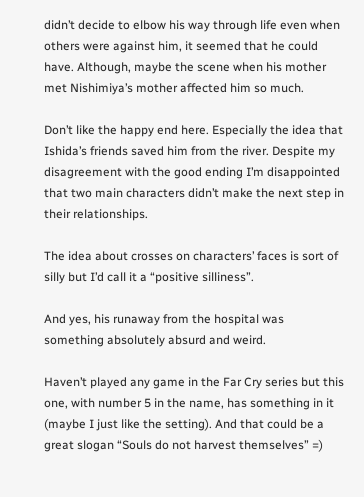didn’t decide to elbow his way through life even when others were against him, it seemed that he could have. Although, maybe the scene when his mother met Nishimiya’s mother affected him so much.

Don’t like the happy end here. Especially the idea that Ishida’s friends saved him from the river. Despite my disagreement with the good ending I’m disappointed that two main characters didn’t make the next step in their relationships.

The idea about crosses on characters’ faces is sort of silly but I’d call it a “positive silliness”.

And yes, his runaway from the hospital was something absolutely absurd and weird.

Haven’t played any game in the Far Cry series but this one, with number 5 in the name, has something in it (maybe I just like the setting). And that could be a great slogan “Souls do not harvest themselves” =)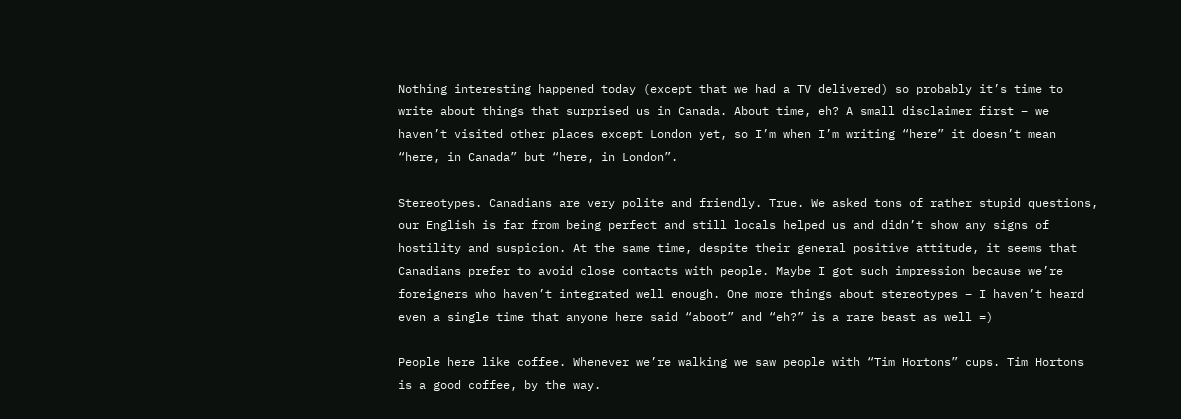Nothing interesting happened today (except that we had a TV delivered) so probably it’s time to write about things that surprised us in Canada. About time, eh? A small disclaimer first – we haven’t visited other places except London yet, so I’m when I’m writing “here” it doesn’t mean “here, in Canada” but “here, in London”.

Stereotypes. Canadians are very polite and friendly. True. We asked tons of rather stupid questions, our English is far from being perfect and still locals helped us and didn’t show any signs of hostility and suspicion. At the same time, despite their general positive attitude, it seems that Canadians prefer to avoid close contacts with people. Maybe I got such impression because we’re foreigners who haven’t integrated well enough. One more things about stereotypes – I haven’t heard even a single time that anyone here said “aboot” and “eh?” is a rare beast as well =)

People here like coffee. Whenever we’re walking we saw people with “Tim Hortons” cups. Tim Hortons is a good coffee, by the way.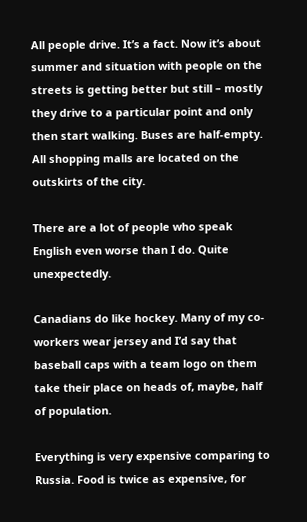All people drive. It’s a fact. Now it’s about summer and situation with people on the streets is getting better but still – mostly they drive to a particular point and only then start walking. Buses are half-empty. All shopping malls are located on the outskirts of the city.

There are a lot of people who speak English even worse than I do. Quite unexpectedly.

Canadians do like hockey. Many of my co-workers wear jersey and I’d say that baseball caps with a team logo on them take their place on heads of, maybe, half of population.

Everything is very expensive comparing to Russia. Food is twice as expensive, for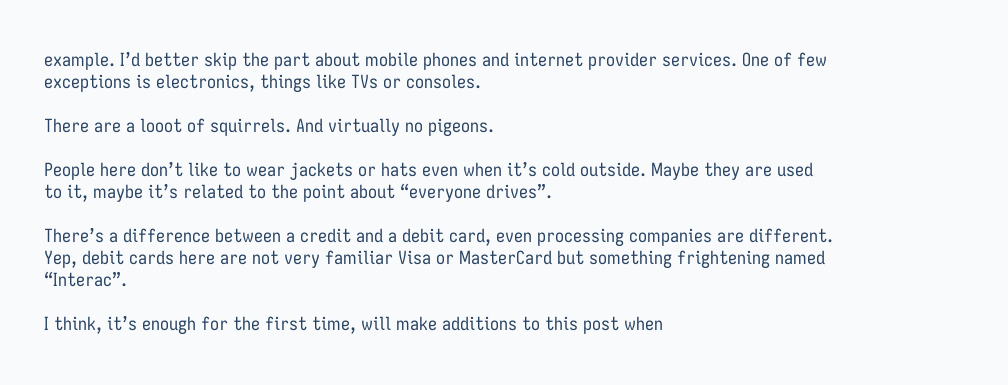example. I’d better skip the part about mobile phones and internet provider services. One of few exceptions is electronics, things like TVs or consoles.

There are a looot of squirrels. And virtually no pigeons.

People here don’t like to wear jackets or hats even when it’s cold outside. Maybe they are used to it, maybe it’s related to the point about “everyone drives”.

There’s a difference between a credit and a debit card, even processing companies are different. Yep, debit cards here are not very familiar Visa or MasterCard but something frightening named “Interac”.

I think, it’s enough for the first time, will make additions to this post when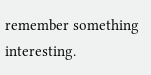remember something interesting.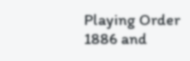Playing Order 1886 and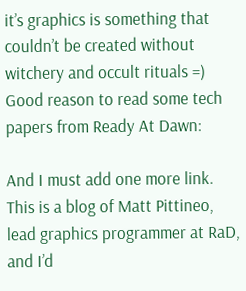it’s graphics is something that couldn’t be created without witchery and occult rituals =) Good reason to read some tech papers from Ready At Dawn:

And I must add one more link. This is a blog of Matt Pittineo, lead graphics programmer at RaD, and I’d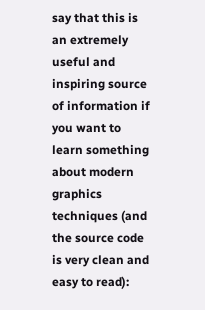say that this is an extremely useful and inspiring source of information if you want to learn something about modern graphics techniques (and the source code is very clean and easy to read):